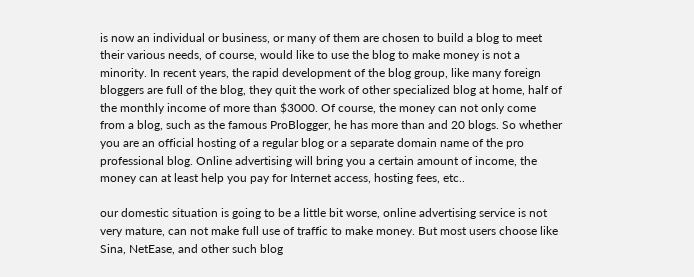is now an individual or business, or many of them are chosen to build a blog to meet their various needs, of course, would like to use the blog to make money is not a minority. In recent years, the rapid development of the blog group, like many foreign bloggers are full of the blog, they quit the work of other specialized blog at home, half of the monthly income of more than $3000. Of course, the money can not only come from a blog, such as the famous ProBlogger, he has more than and 20 blogs. So whether you are an official hosting of a regular blog or a separate domain name of the pro professional blog. Online advertising will bring you a certain amount of income, the money can at least help you pay for Internet access, hosting fees, etc..

our domestic situation is going to be a little bit worse, online advertising service is not very mature, can not make full use of traffic to make money. But most users choose like Sina, NetEase, and other such blog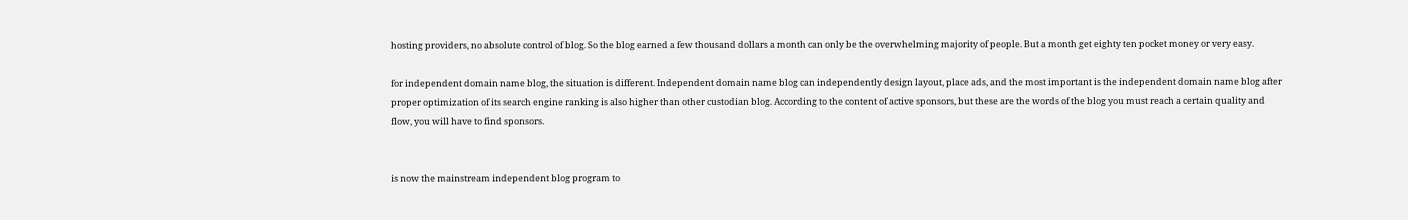hosting providers, no absolute control of blog. So the blog earned a few thousand dollars a month can only be the overwhelming majority of people. But a month get eighty ten pocket money or very easy.

for independent domain name blog, the situation is different. Independent domain name blog can independently design layout, place ads, and the most important is the independent domain name blog after proper optimization of its search engine ranking is also higher than other custodian blog. According to the content of active sponsors, but these are the words of the blog you must reach a certain quality and flow, you will have to find sponsors.


is now the mainstream independent blog program to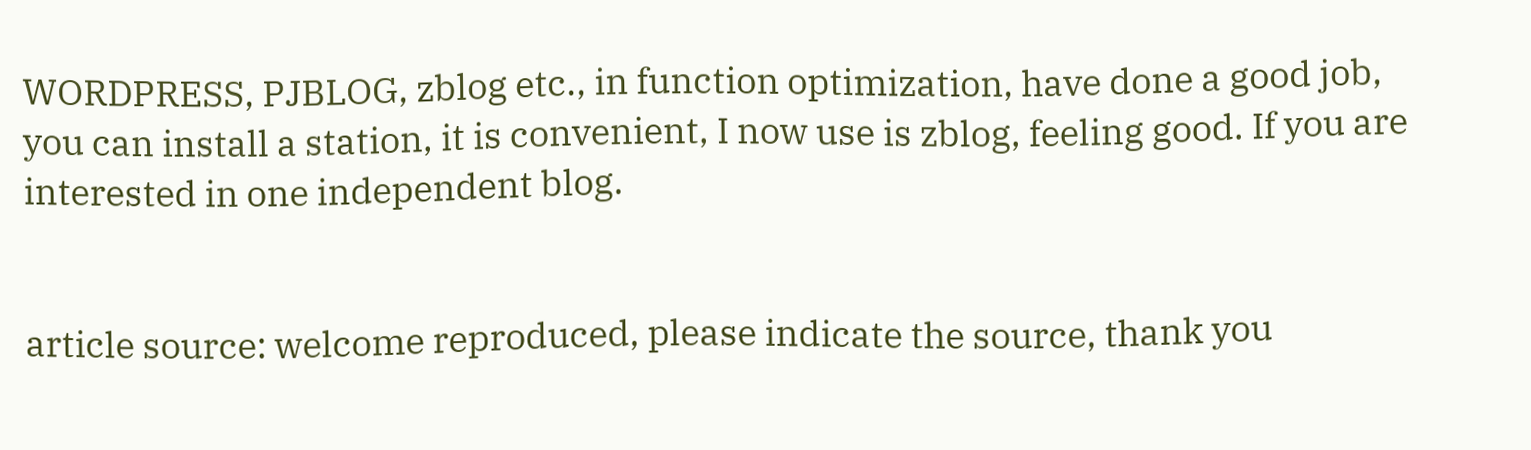WORDPRESS, PJBLOG, zblog etc., in function optimization, have done a good job, you can install a station, it is convenient, I now use is zblog, feeling good. If you are interested in one independent blog.


article source: welcome reproduced, please indicate the source, thank you